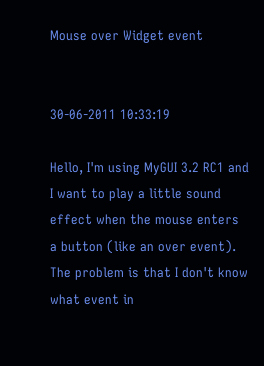Mouse over Widget event


30-06-2011 10:33:19

Hello, I'm using MyGUI 3.2 RC1 and I want to play a little sound effect when the mouse enters a button (like an over event). The problem is that I don't know what event in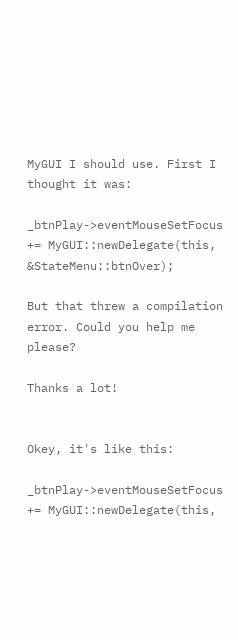MyGUI I should use. First I thought it was:

_btnPlay->eventMouseSetFocus += MyGUI::newDelegate(this, &StateMenu::btnOver);

But that threw a compilation error. Could you help me please?

Thanks a lot!


Okey, it's like this:

_btnPlay->eventMouseSetFocus += MyGUI::newDelegate(this,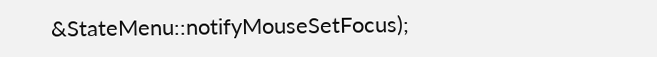&StateMenu::notifyMouseSetFocus);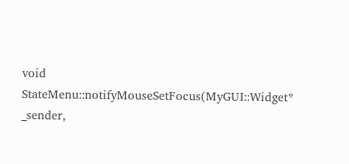void StateMenu::notifyMouseSetFocus(MyGUI::Widget* _sender,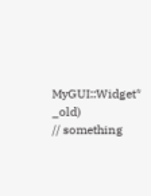MyGUI::Widget* _old)
// something